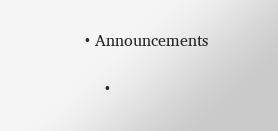• Announcements

    •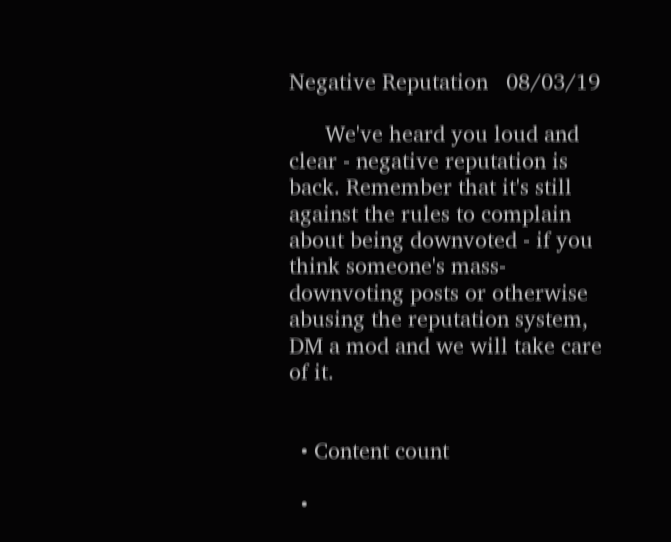Negative Reputation   08/03/19

      We've heard you loud and clear - negative reputation is back. Remember that it's still against the rules to complain about being downvoted - if you think someone's mass-downvoting posts or otherwise abusing the reputation system, DM a mod and we will take care of it.


  • Content count

  •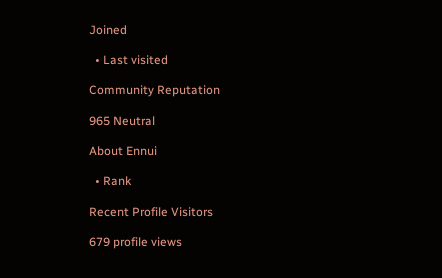Joined

  • Last visited

Community Reputation

965 Neutral

About Ennui

  • Rank

Recent Profile Visitors

679 profile views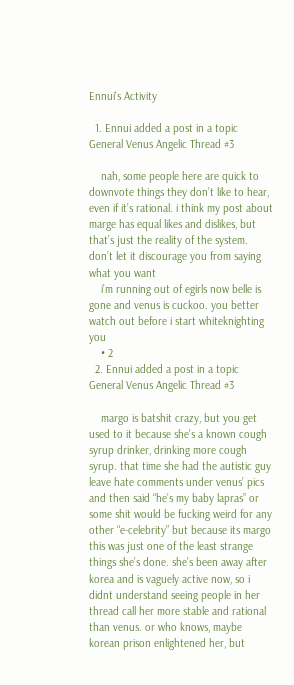Ennui's Activity

  1. Ennui added a post in a topic General Venus Angelic Thread #3

    nah, some people here are quick to downvote things they don’t like to hear, even if it’s rational. i think my post about marge has equal likes and dislikes, but that’s just the reality of the system. don’t let it discourage you from saying what you want
    i’m running out of egirls now belle is gone and venus is cuckoo. you better watch out before i start whiteknighting you
    • 2
  2. Ennui added a post in a topic General Venus Angelic Thread #3

    margo is batshit crazy, but you get used to it because she’s a known cough syrup drinker, drinking more cough syrup. that time she had the autistic guy leave hate comments under venus’ pics and then said “he’s my baby lapras” or some shit would be fucking weird for any other “e-celebrity” but because its margo this was just one of the least strange things she’s done. she’s been away after korea and is vaguely active now, so i didnt understand seeing people in her thread call her more stable and rational than venus. or who knows, maybe korean prison enlightened her, but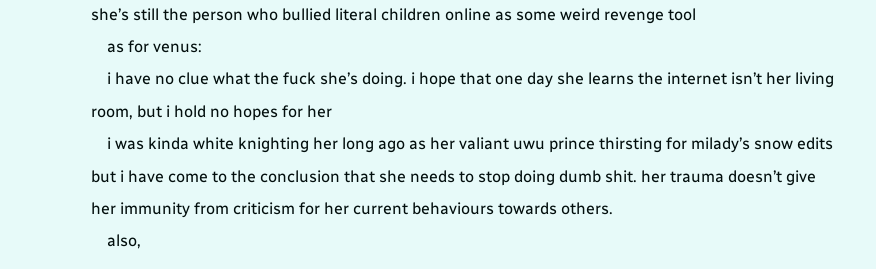she’s still the person who bullied literal children online as some weird revenge tool
    as for venus:
    i have no clue what the fuck she’s doing. i hope that one day she learns the internet isn’t her living room, but i hold no hopes for her
    i was kinda white knighting her long ago as her valiant uwu prince thirsting for milady’s snow edits but i have come to the conclusion that she needs to stop doing dumb shit. her trauma doesn’t give her immunity from criticism for her current behaviours towards others.
    also,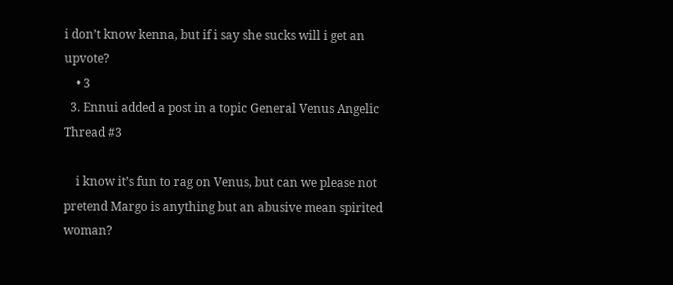i don’t know kenna, but if i say she sucks will i get an upvote?
    • 3
  3. Ennui added a post in a topic General Venus Angelic Thread #3

    i know it’s fun to rag on Venus, but can we please not pretend Margo is anything but an abusive mean spirited woman?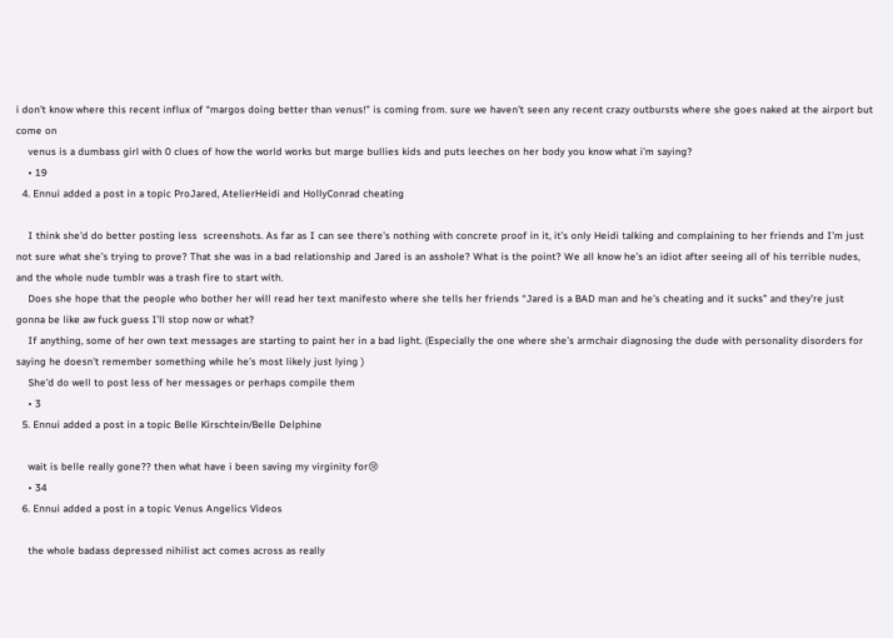i don’t know where this recent influx of “margos doing better than venus!” is coming from. sure we haven’t seen any recent crazy outbursts where she goes naked at the airport but come on
    venus is a dumbass girl with 0 clues of how the world works but marge bullies kids and puts leeches on her body you know what i’m saying?
    • 19
  4. Ennui added a post in a topic ProJared, AtelierHeidi and HollyConrad cheating

    I think she’d do better posting less  screenshots. As far as I can see there’s nothing with concrete proof in it, it’s only Heidi talking and complaining to her friends and I’m just not sure what she’s trying to prove? That she was in a bad relationship and Jared is an asshole? What is the point? We all know he’s an idiot after seeing all of his terrible nudes, and the whole nude tumblr was a trash fire to start with.
    Does she hope that the people who bother her will read her text manifesto where she tells her friends “Jared is a BAD man and he’s cheating and it sucks” and they’re just gonna be like aw fuck guess I’ll stop now or what?
    If anything, some of her own text messages are starting to paint her in a bad light. (Especially the one where she’s armchair diagnosing the dude with personality disorders for saying he doesn’t remember something while he’s most likely just lying )
    She’d do well to post less of her messages or perhaps compile them
    • 3
  5. Ennui added a post in a topic Belle Kirschtein/Belle Delphine

    wait is belle really gone?? then what have i been saving my virginity for😢
    • 34
  6. Ennui added a post in a topic Venus Angelics Videos

    the whole badass depressed nihilist act comes across as really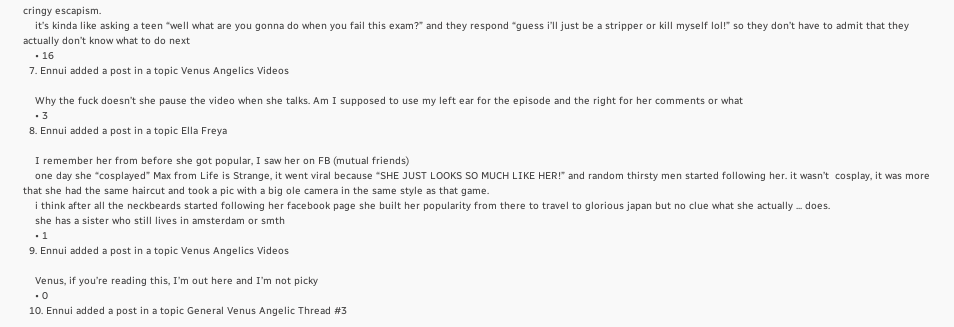cringy escapism.
    it’s kinda like asking a teen “well what are you gonna do when you fail this exam?” and they respond “guess i’ll just be a stripper or kill myself lol!” so they don’t have to admit that they actually don’t know what to do next
    • 16
  7. Ennui added a post in a topic Venus Angelics Videos

    Why the fuck doesn’t she pause the video when she talks. Am I supposed to use my left ear for the episode and the right for her comments or what
    • 3
  8. Ennui added a post in a topic Ella Freya

    I remember her from before she got popular, I saw her on FB (mutual friends)
    one day she “cosplayed” Max from Life is Strange, it went viral because “SHE JUST LOOKS SO MUCH LIKE HER!” and random thirsty men started following her. it wasn’t  cosplay, it was more that she had the same haircut and took a pic with a big ole camera in the same style as that game.
    i think after all the neckbeards started following her facebook page she built her popularity from there to travel to glorious japan but no clue what she actually ... does.
    she has a sister who still lives in amsterdam or smth
    • 1
  9. Ennui added a post in a topic Venus Angelics Videos

    Venus, if you’re reading this, I’m out here and I’m not picky
    • 0
  10. Ennui added a post in a topic General Venus Angelic Thread #3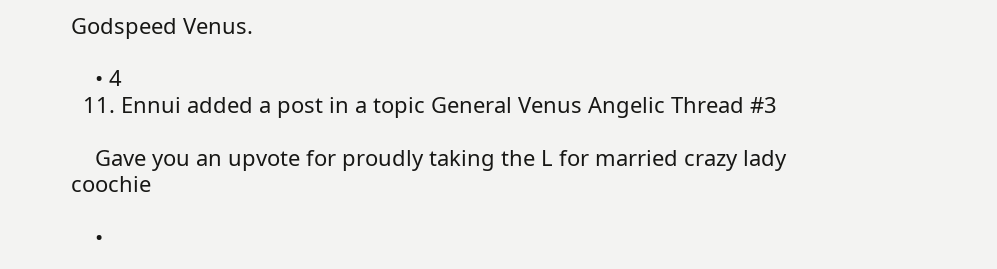Godspeed Venus.

    • 4
  11. Ennui added a post in a topic General Venus Angelic Thread #3

    Gave you an upvote for proudly taking the L for married crazy lady coochie

    •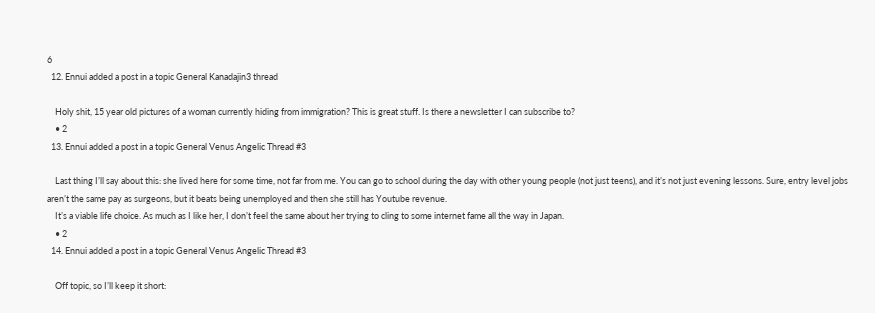6
  12. Ennui added a post in a topic General Kanadajin3 thread

    Holy shit, 15 year old pictures of a woman currently hiding from immigration? This is great stuff. Is there a newsletter I can subscribe to?
    • 2
  13. Ennui added a post in a topic General Venus Angelic Thread #3

    Last thing I’ll say about this: she lived here for some time, not far from me. You can go to school during the day with other young people (not just teens), and it’s not just evening lessons. Sure, entry level jobs aren’t the same pay as surgeons, but it beats being unemployed and then she still has Youtube revenue.
    It’s a viable life choice. As much as I like her, I don’t feel the same about her trying to cling to some internet fame all the way in Japan.
    • 2
  14. Ennui added a post in a topic General Venus Angelic Thread #3

    Off topic, so I’ll keep it short: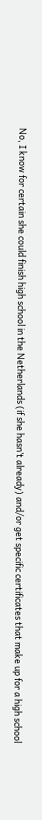No, I know for certain she could finish high school in the Netherlands (if she hasn’t already) and/or get specific certificates that make up for a high school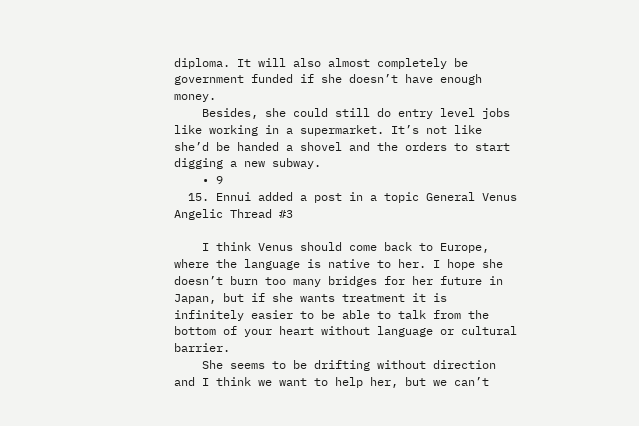diploma. It will also almost completely be government funded if she doesn’t have enough money.
    Besides, she could still do entry level jobs like working in a supermarket. It’s not like she’d be handed a shovel and the orders to start digging a new subway.
    • 9
  15. Ennui added a post in a topic General Venus Angelic Thread #3

    I think Venus should come back to Europe, where the language is native to her. I hope she doesn’t burn too many bridges for her future in Japan, but if she wants treatment it is infinitely easier to be able to talk from the bottom of your heart without language or cultural barrier.
    She seems to be drifting without direction and I think we want to help her, but we can’t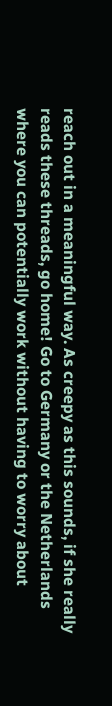reach out in a meaningful way. As creepy as this sounds, if she really reads these threads, go home! Go to Germany or the Netherlands where you can potentially work without having to worry about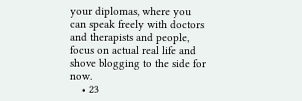your diplomas, where you can speak freely with doctors and therapists and people, focus on actual real life and shove blogging to the side for now.
    • 23